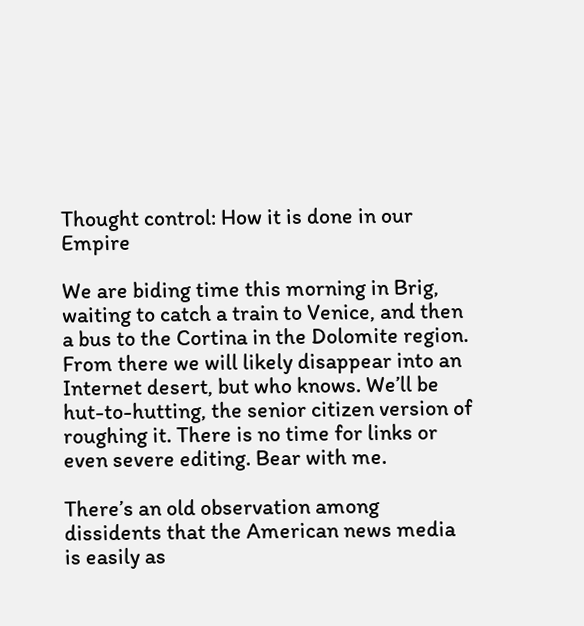Thought control: How it is done in our Empire

We are biding time this morning in Brig, waiting to catch a train to Venice, and then a bus to the Cortina in the Dolomite region. From there we will likely disappear into an Internet desert, but who knows. We’ll be hut-to-hutting, the senior citizen version of roughing it. There is no time for links or even severe editing. Bear with me.

There’s an old observation among dissidents that the American news media is easily as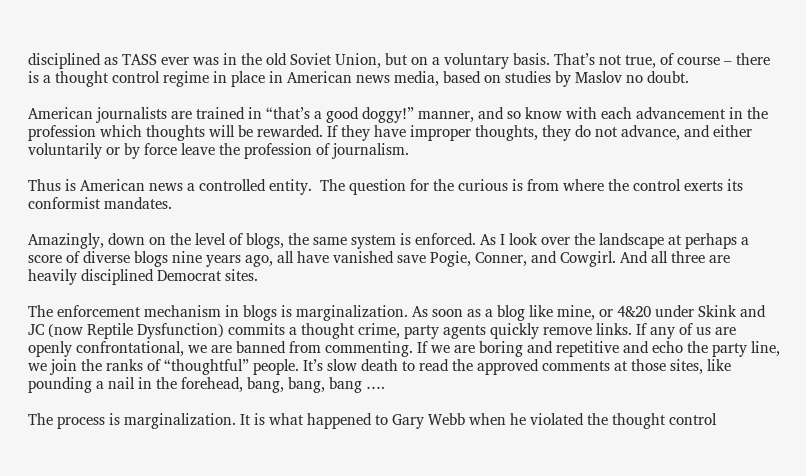disciplined as TASS ever was in the old Soviet Union, but on a voluntary basis. That’s not true, of course – there is a thought control regime in place in American news media, based on studies by Maslov no doubt.

American journalists are trained in “that’s a good doggy!” manner, and so know with each advancement in the profession which thoughts will be rewarded. If they have improper thoughts, they do not advance, and either voluntarily or by force leave the profession of journalism.

Thus is American news a controlled entity.  The question for the curious is from where the control exerts its conformist mandates.

Amazingly, down on the level of blogs, the same system is enforced. As I look over the landscape at perhaps a score of diverse blogs nine years ago, all have vanished save Pogie, Conner, and Cowgirl. And all three are heavily disciplined Democrat sites.

The enforcement mechanism in blogs is marginalization. As soon as a blog like mine, or 4&20 under Skink and JC (now Reptile Dysfunction) commits a thought crime, party agents quickly remove links. If any of us are openly confrontational, we are banned from commenting. If we are boring and repetitive and echo the party line, we join the ranks of “thoughtful” people. It’s slow death to read the approved comments at those sites, like pounding a nail in the forehead, bang, bang, bang ….

The process is marginalization. It is what happened to Gary Webb when he violated the thought control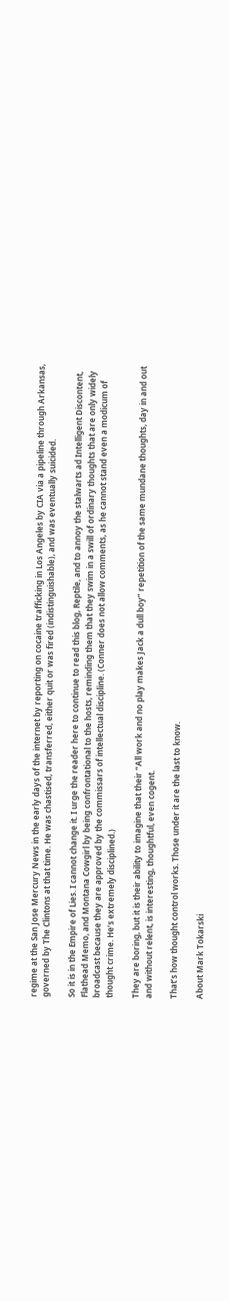regime at the San Jose Mercury News in the early days of the internet by reporting on cocaine trafficking in Los Angeles by CIA via a pipeline through Arkansas, governed by The Clintons at that time. He was chastised, transferred, either quit or was fired (indistinguishable), and was eventually suicided.

So it is in the Empire of Lies. I cannot change it. I urge the reader here to continue to read this blog, Reptile, and to annoy the stalwarts ad Intelligent Discontent, Flathead Memo, and Montana Cowgirl by being confrontational to the hosts, reminding them that they swim in a swill of ordinary thoughts that are only widely broadcast because they are approved by the commissars of intellectual discipline. (Conner does not allow comments, as he cannot stand even a modicum of thought crime. He’s extremely disciplined.)

They are boring, but it is their ability to imagine that their “All work and no play makes Jack a dull boy” repetition of the same mundane thoughts, day in and out and without relent, is interesting, thoughtful, even cogent.

That’s how thought control works. Those under it are the last to know.

About Mark Tokarski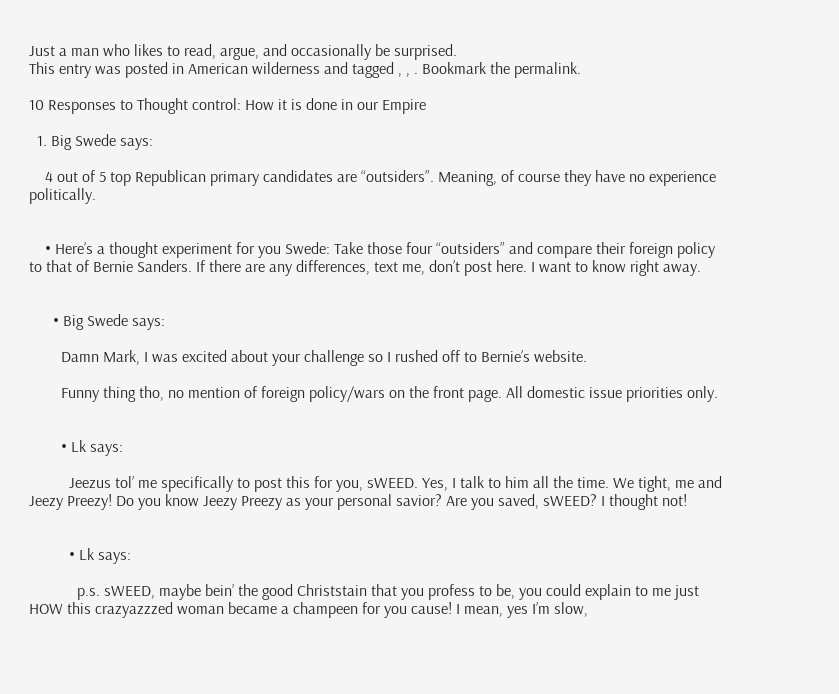Just a man who likes to read, argue, and occasionally be surprised.
This entry was posted in American wilderness and tagged , , . Bookmark the permalink.

10 Responses to Thought control: How it is done in our Empire

  1. Big Swede says:

    4 out of 5 top Republican primary candidates are “outsiders”. Meaning, of course they have no experience politically.


    • Here’s a thought experiment for you Swede: Take those four “outsiders” and compare their foreign policy to that of Bernie Sanders. If there are any differences, text me, don’t post here. I want to know right away.


      • Big Swede says:

        Damn Mark, I was excited about your challenge so I rushed off to Bernie’s website.

        Funny thing tho, no mention of foreign policy/wars on the front page. All domestic issue priorities only.


        • Lk says:

          Jeezus tol’ me specifically to post this for you, sWEED. Yes, I talk to him all the time. We tight, me and Jeezy Preezy! Do you know Jeezy Preezy as your personal savior? Are you saved, sWEED? I thought not!


          • Lk says:

            p.s. sWEED, maybe bein’ the good Christstain that you profess to be, you could explain to me just HOW this crazyazzzed woman became a champeen for you cause! I mean, yes I’m slow,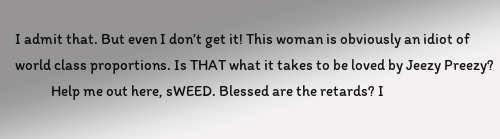I admit that. But even I don’t get it! This woman is obviously an idiot of world class proportions. Is THAT what it takes to be loved by Jeezy Preezy?
            Help me out here, sWEED. Blessed are the retards? I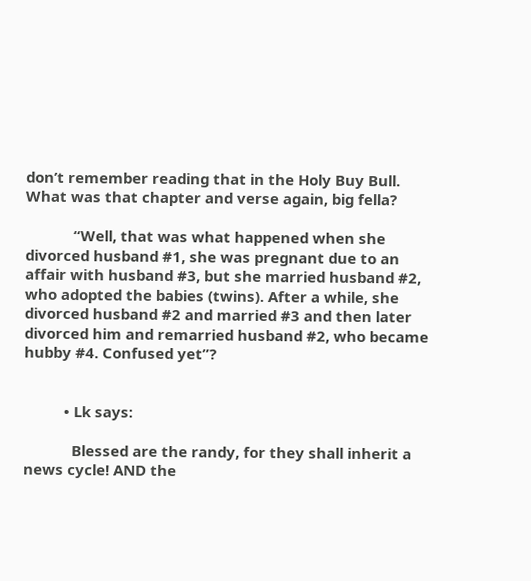don’t remember reading that in the Holy Buy Bull. What was that chapter and verse again, big fella?

            “Well, that was what happened when she divorced husband #1, she was pregnant due to an affair with husband #3, but she married husband #2, who adopted the babies (twins). After a while, she divorced husband #2 and married #3 and then later divorced him and remarried husband #2, who became hubby #4. Confused yet”?


          • Lk says:

            Blessed are the randy, for they shall inherit a news cycle! AND the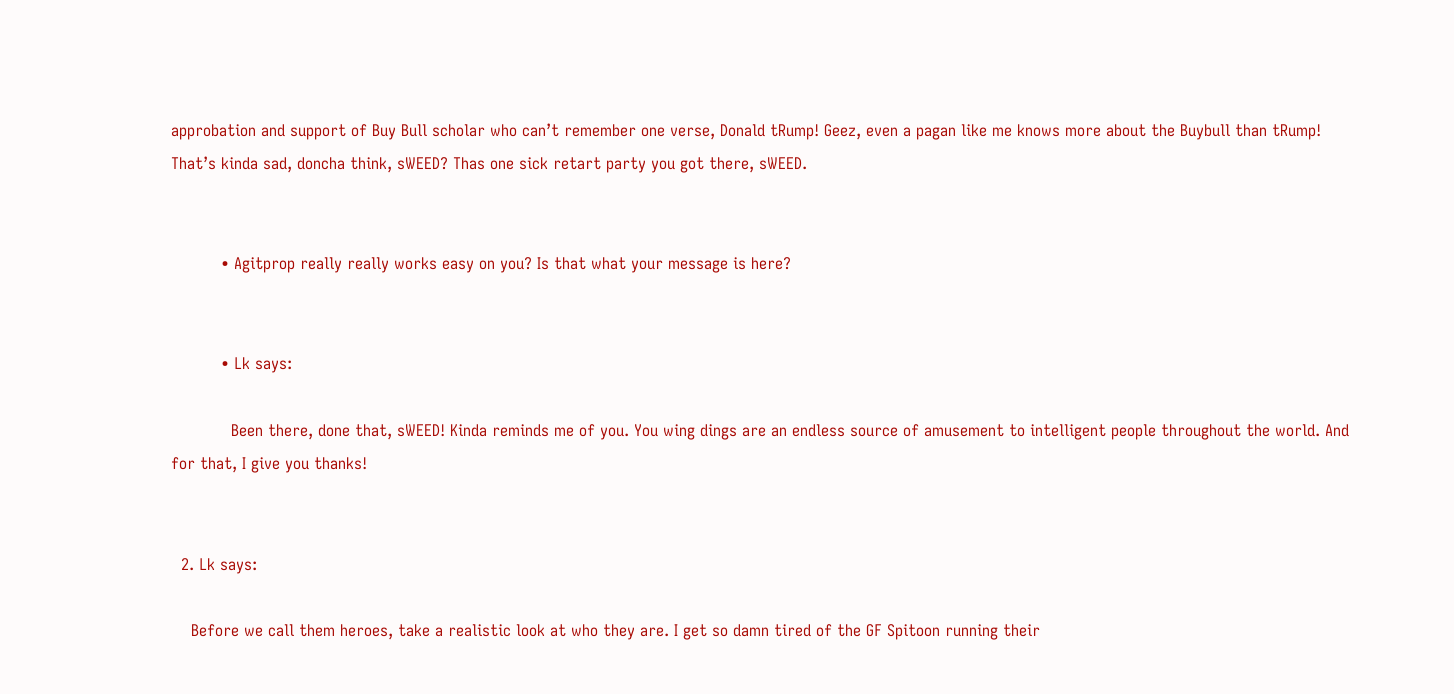approbation and support of Buy Bull scholar who can’t remember one verse, Donald tRump! Geez, even a pagan like me knows more about the Buybull than tRump! That’s kinda sad, doncha think, sWEED? Thas one sick retart party you got there, sWEED.


          • Agitprop really really works easy on you? Is that what your message is here?


          • Lk says:

            Been there, done that, sWEED! Kinda reminds me of you. You wing dings are an endless source of amusement to intelligent people throughout the world. And for that, I give you thanks!


  2. Lk says:

    Before we call them heroes, take a realistic look at who they are. I get so damn tired of the GF Spitoon running their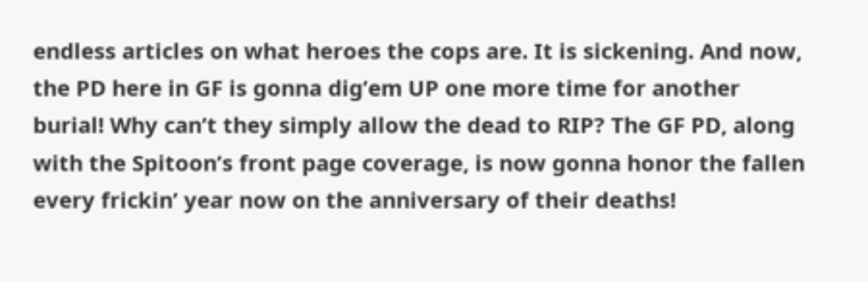endless articles on what heroes the cops are. It is sickening. And now, the PD here in GF is gonna dig’em UP one more time for another burial! Why can’t they simply allow the dead to RIP? The GF PD, along with the Spitoon’s front page coverage, is now gonna honor the fallen every frickin’ year now on the anniversary of their deaths!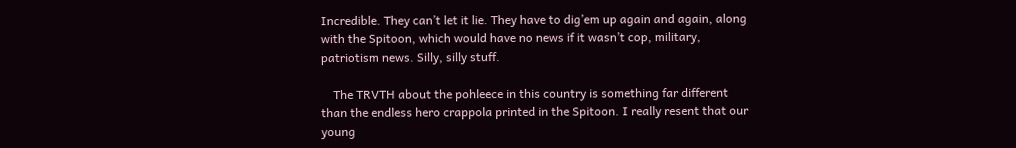Incredible. They can’t let it lie. They have to dig’em up again and again, along with the Spitoon, which would have no news if it wasn’t cop, military, patriotism news. Silly, silly stuff.

    The TRVTH about the pohleece in this country is something far different than the endless hero crappola printed in the Spitoon. I really resent that our young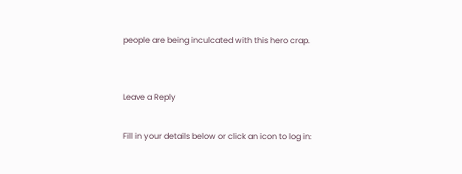people are being inculcated with this hero crap.


Leave a Reply

Fill in your details below or click an icon to log in: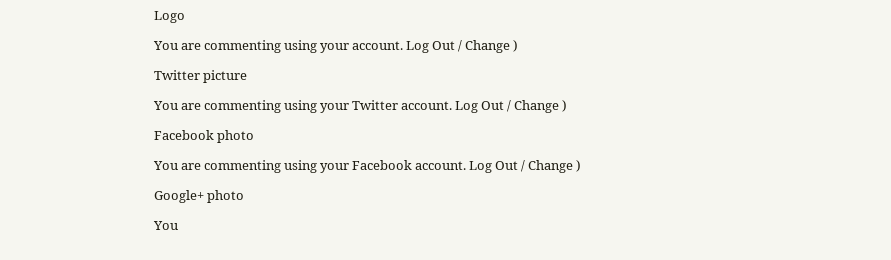Logo

You are commenting using your account. Log Out / Change )

Twitter picture

You are commenting using your Twitter account. Log Out / Change )

Facebook photo

You are commenting using your Facebook account. Log Out / Change )

Google+ photo

You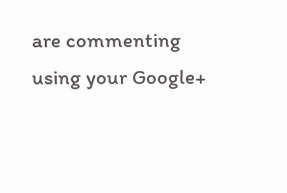are commenting using your Google+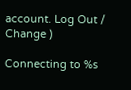account. Log Out / Change )

Connecting to %s